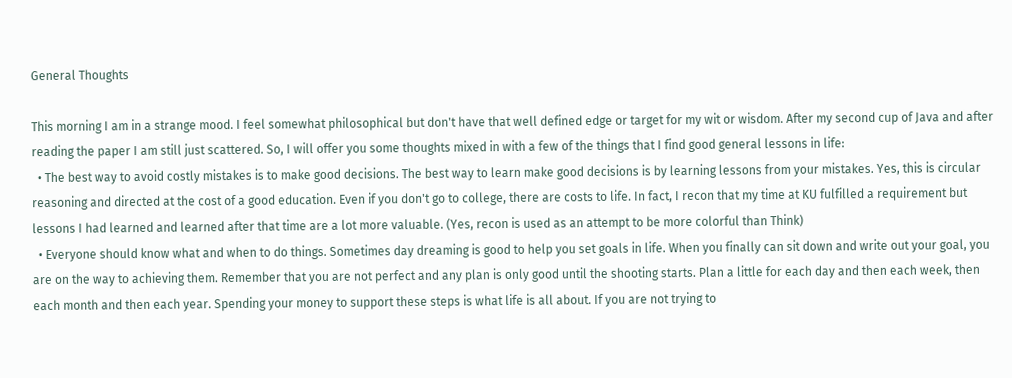General Thoughts

This morning I am in a strange mood. I feel somewhat philosophical but don't have that well defined edge or target for my wit or wisdom. After my second cup of Java and after reading the paper I am still just scattered. So, I will offer you some thoughts mixed in with a few of the things that I find good general lessons in life:
  • The best way to avoid costly mistakes is to make good decisions. The best way to learn make good decisions is by learning lessons from your mistakes. Yes, this is circular reasoning and directed at the cost of a good education. Even if you don't go to college, there are costs to life. In fact, I recon that my time at KU fulfilled a requirement but lessons I had learned and learned after that time are a lot more valuable. (Yes, recon is used as an attempt to be more colorful than Think)
  • Everyone should know what and when to do things. Sometimes day dreaming is good to help you set goals in life. When you finally can sit down and write out your goal, you are on the way to achieving them. Remember that you are not perfect and any plan is only good until the shooting starts. Plan a little for each day and then each week, then each month and then each year. Spending your money to support these steps is what life is all about. If you are not trying to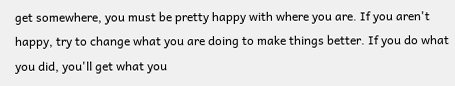get somewhere, you must be pretty happy with where you are. If you aren't happy, try to change what you are doing to make things better. If you do what you did, you'll get what you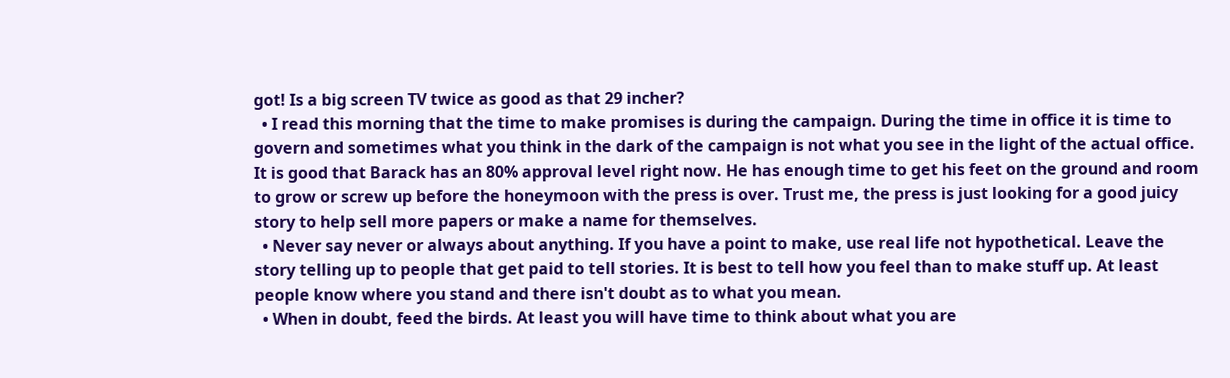got! Is a big screen TV twice as good as that 29 incher?
  • I read this morning that the time to make promises is during the campaign. During the time in office it is time to govern and sometimes what you think in the dark of the campaign is not what you see in the light of the actual office. It is good that Barack has an 80% approval level right now. He has enough time to get his feet on the ground and room to grow or screw up before the honeymoon with the press is over. Trust me, the press is just looking for a good juicy story to help sell more papers or make a name for themselves.
  • Never say never or always about anything. If you have a point to make, use real life not hypothetical. Leave the story telling up to people that get paid to tell stories. It is best to tell how you feel than to make stuff up. At least people know where you stand and there isn't doubt as to what you mean.
  • When in doubt, feed the birds. At least you will have time to think about what you are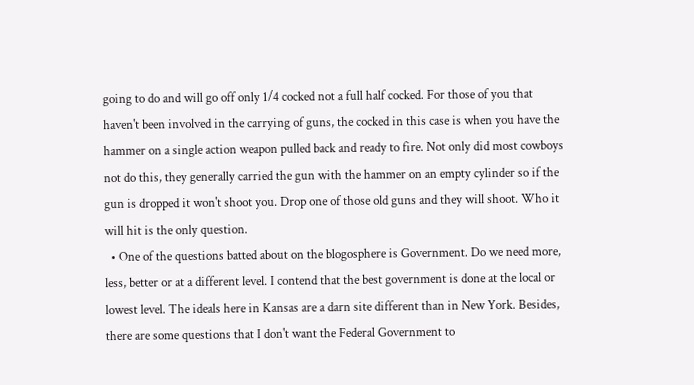going to do and will go off only 1/4 cocked not a full half cocked. For those of you that haven't been involved in the carrying of guns, the cocked in this case is when you have the hammer on a single action weapon pulled back and ready to fire. Not only did most cowboys not do this, they generally carried the gun with the hammer on an empty cylinder so if the gun is dropped it won't shoot you. Drop one of those old guns and they will shoot. Who it will hit is the only question.
  • One of the questions batted about on the blogosphere is Government. Do we need more, less, better or at a different level. I contend that the best government is done at the local or lowest level. The ideals here in Kansas are a darn site different than in New York. Besides, there are some questions that I don't want the Federal Government to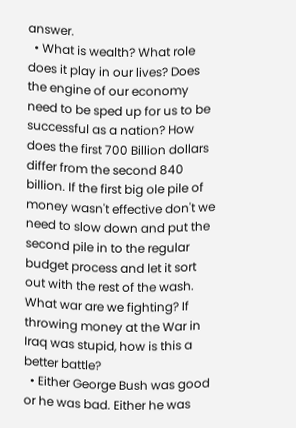answer.
  • What is wealth? What role does it play in our lives? Does the engine of our economy need to be sped up for us to be successful as a nation? How does the first 700 Billion dollars differ from the second 840 billion. If the first big ole pile of money wasn't effective don't we need to slow down and put the second pile in to the regular budget process and let it sort out with the rest of the wash. What war are we fighting? If throwing money at the War in Iraq was stupid, how is this a better battle?
  • Either George Bush was good or he was bad. Either he was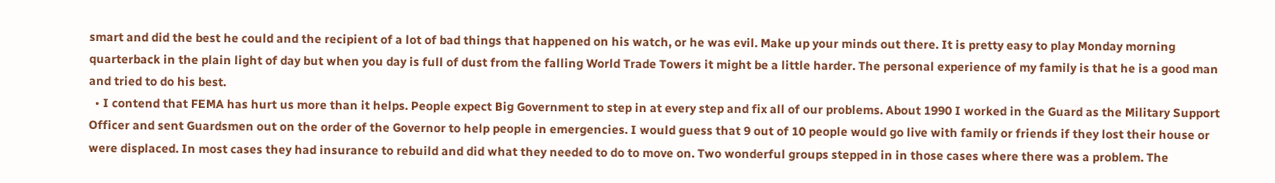smart and did the best he could and the recipient of a lot of bad things that happened on his watch, or he was evil. Make up your minds out there. It is pretty easy to play Monday morning quarterback in the plain light of day but when you day is full of dust from the falling World Trade Towers it might be a little harder. The personal experience of my family is that he is a good man and tried to do his best.
  • I contend that FEMA has hurt us more than it helps. People expect Big Government to step in at every step and fix all of our problems. About 1990 I worked in the Guard as the Military Support Officer and sent Guardsmen out on the order of the Governor to help people in emergencies. I would guess that 9 out of 10 people would go live with family or friends if they lost their house or were displaced. In most cases they had insurance to rebuild and did what they needed to do to move on. Two wonderful groups stepped in in those cases where there was a problem. The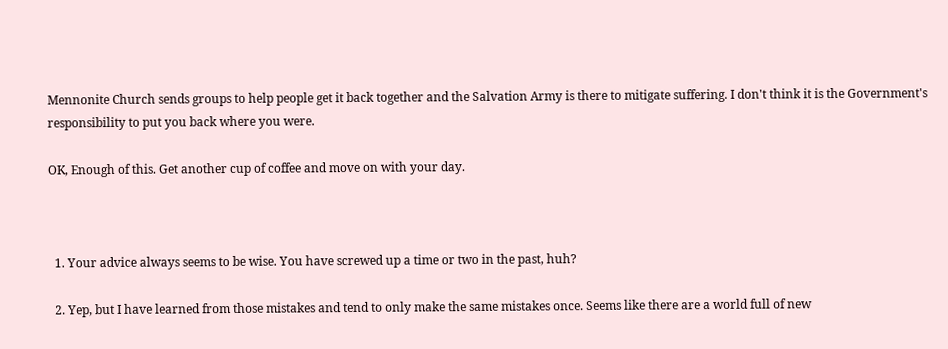Mennonite Church sends groups to help people get it back together and the Salvation Army is there to mitigate suffering. I don't think it is the Government's responsibility to put you back where you were.

OK, Enough of this. Get another cup of coffee and move on with your day.



  1. Your advice always seems to be wise. You have screwed up a time or two in the past, huh?

  2. Yep, but I have learned from those mistakes and tend to only make the same mistakes once. Seems like there are a world full of new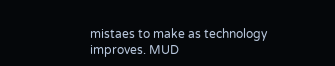mistaes to make as technology improves. MUD